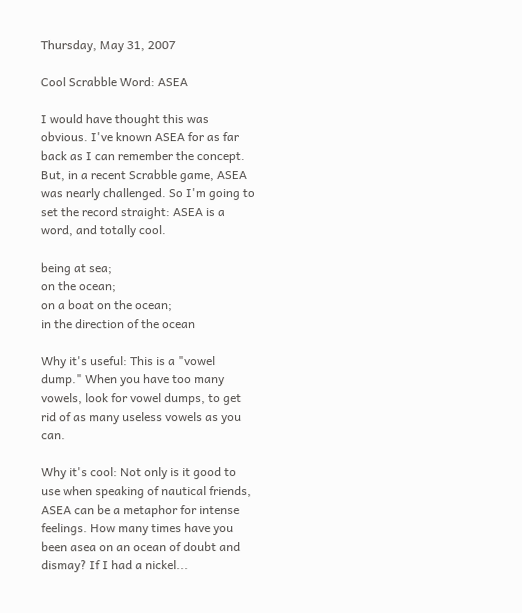Thursday, May 31, 2007

Cool Scrabble Word: ASEA

I would have thought this was obvious. I've known ASEA for as far back as I can remember the concept. But, in a recent Scrabble game, ASEA was nearly challenged. So I'm going to set the record straight: ASEA is a word, and totally cool.

being at sea;
on the ocean;
on a boat on the ocean;
in the direction of the ocean

Why it's useful: This is a "vowel dump." When you have too many vowels, look for vowel dumps, to get rid of as many useless vowels as you can.

Why it's cool: Not only is it good to use when speaking of nautical friends, ASEA can be a metaphor for intense feelings. How many times have you been asea on an ocean of doubt and dismay? If I had a nickel...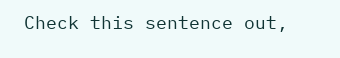Check this sentence out,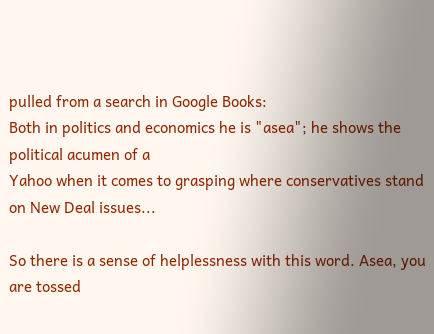pulled from a search in Google Books:
Both in politics and economics he is "asea"; he shows the political acumen of a
Yahoo when it comes to grasping where conservatives stand on New Deal issues...

So there is a sense of helplessness with this word. Asea, you are tossed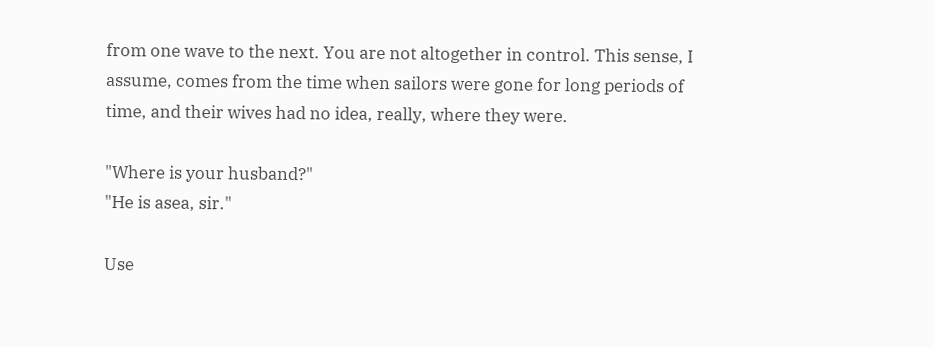from one wave to the next. You are not altogether in control. This sense, I assume, comes from the time when sailors were gone for long periods of time, and their wives had no idea, really, where they were.

"Where is your husband?"
"He is asea, sir."

Use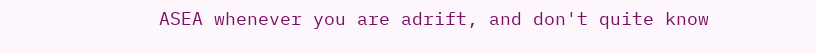ASEA whenever you are adrift, and don't quite know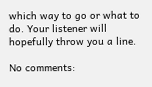which way to go or what to do. Your listener will hopefully throw you a line.

No comments: